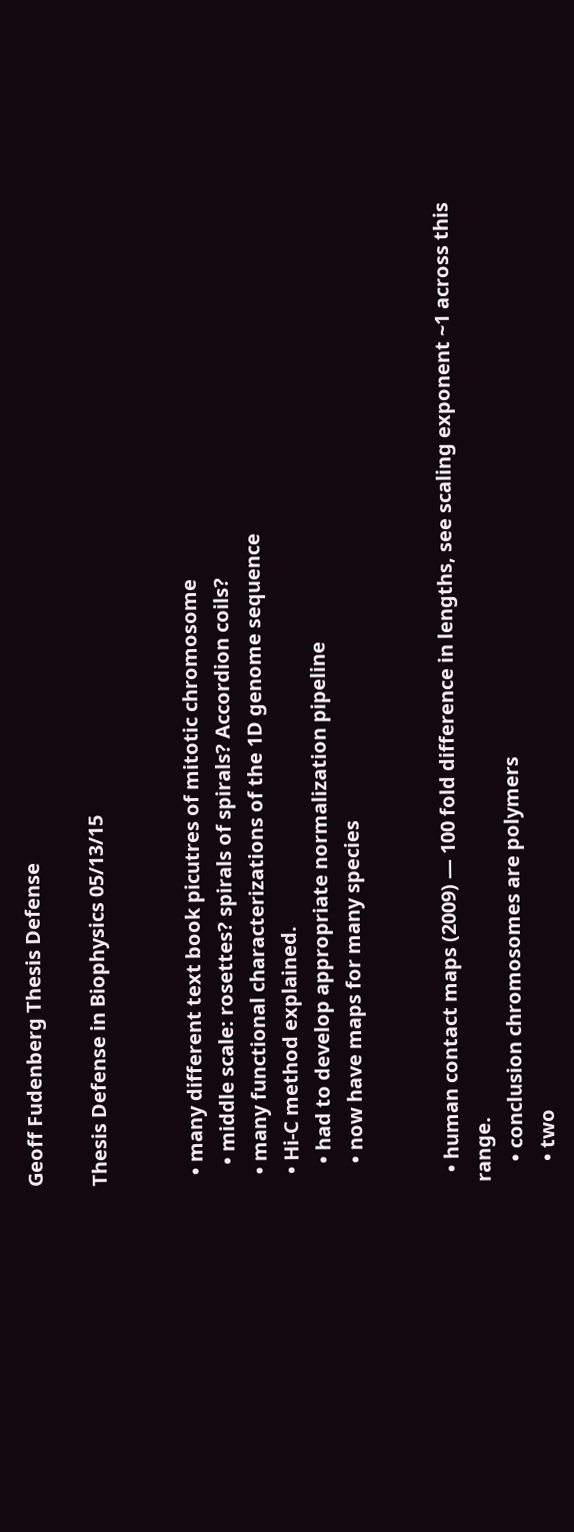Geoff Fudenberg Thesis Defense

Thesis Defense in Biophysics 05/13/15


  • many different text book picutres of mitotic chromosome
    • middle scale: rosettes? spirals of spirals? Accordion coils?
  • many functional characterizations of the 1D genome sequence
  • Hi-C method explained.
    • had to develop appropriate normalization pipeline
    • now have maps for many species


  • human contact maps (2009) — 100 fold difference in lengths, see scaling exponent ~1 across this range.
    • conclusion chromosomes are polymers
    • two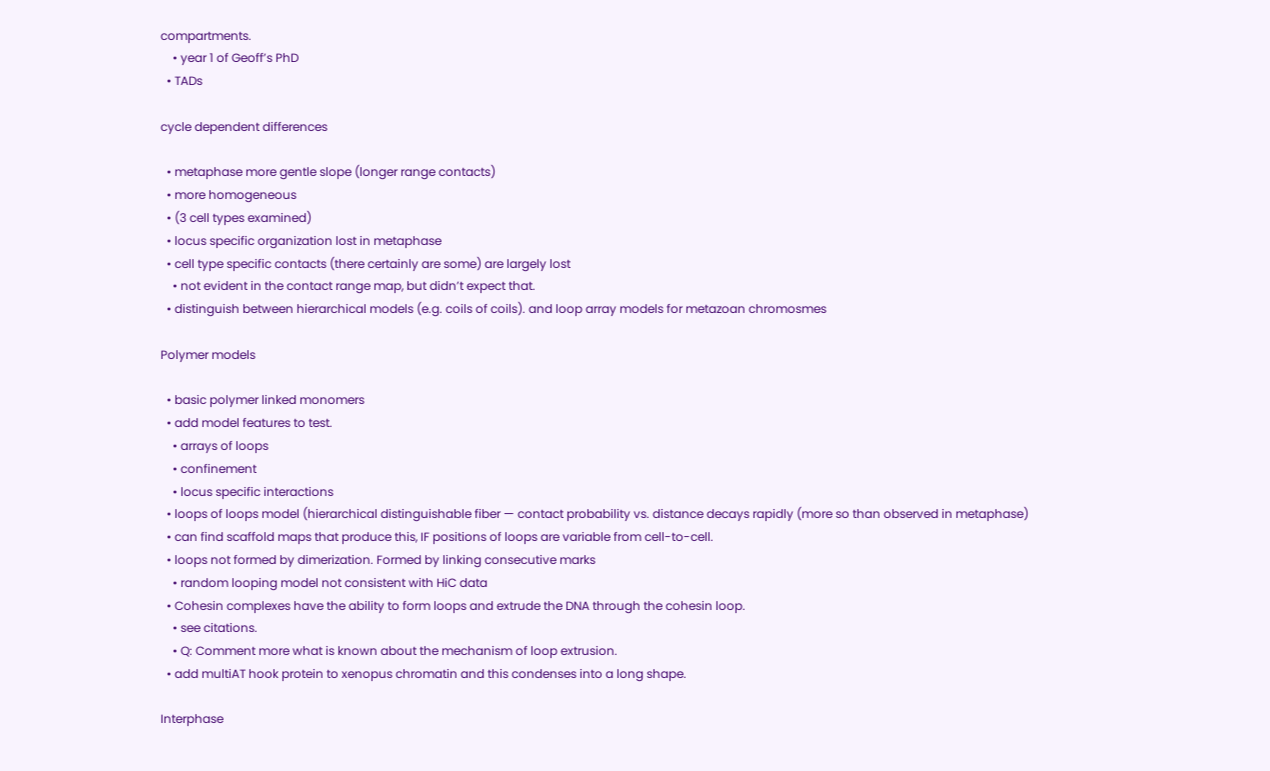compartments.
    • year 1 of Geoff’s PhD
  • TADs

cycle dependent differences

  • metaphase more gentle slope (longer range contacts)
  • more homogeneous
  • (3 cell types examined)
  • locus specific organization lost in metaphase
  • cell type specific contacts (there certainly are some) are largely lost
    • not evident in the contact range map, but didn’t expect that.
  • distinguish between hierarchical models (e.g. coils of coils). and loop array models for metazoan chromosmes

Polymer models

  • basic polymer linked monomers
  • add model features to test.
    • arrays of loops
    • confinement
    • locus specific interactions
  • loops of loops model (hierarchical distinguishable fiber — contact probability vs. distance decays rapidly (more so than observed in metaphase)
  • can find scaffold maps that produce this, IF positions of loops are variable from cell-to-cell.
  • loops not formed by dimerization. Formed by linking consecutive marks
    • random looping model not consistent with HiC data
  • Cohesin complexes have the ability to form loops and extrude the DNA through the cohesin loop.
    • see citations.
    • Q: Comment more what is known about the mechanism of loop extrusion.
  • add multiAT hook protein to xenopus chromatin and this condenses into a long shape.

Interphase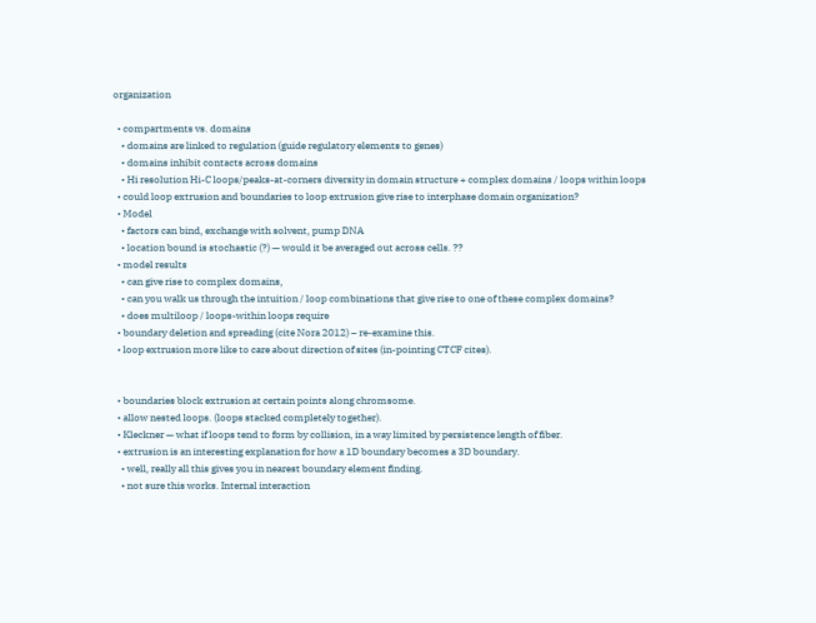organization

  • compartments vs. domains
    • domains are linked to regulation (guide regulatory elements to genes)
    • domains inhibit contacts across domains
    • Hi resolution Hi-C loops/peaks-at-corners diversity in domain structure + complex domains / loops within loops
  • could loop extrusion and boundaries to loop extrusion give rise to interphase domain organization?
  • Model
    • factors can bind, exchange with solvent, pump DNA
    • location bound is stochastic (?) — would it be averaged out across cells. ??
  • model results
    • can give rise to complex domains,
    • can you walk us through the intuition / loop combinations that give rise to one of these complex domains?
    • does multiloop / loops-within loops require
  • boundary deletion and spreading (cite Nora 2012) – re-examine this.
  • loop extrusion more like to care about direction of sites (in-pointing CTCF cites).


  • boundaries block extrusion at certain points along chromsome.
  • allow nested loops. (loops stacked completely together).
  • Kleckner — what if loops tend to form by collision, in a way limited by persistence length of fiber.
  • extrusion is an interesting explanation for how a 1D boundary becomes a 3D boundary.
    • well, really all this gives you in nearest boundary element finding.
    • not sure this works. Internal interaction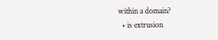within a domain?
  • is extrusion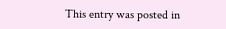This entry was posted in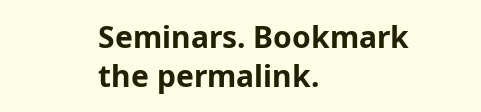Seminars. Bookmark the permalink.